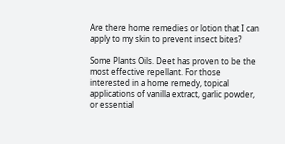Are there home remedies or lotion that I can apply to my skin to prevent insect bites?

Some Plants Oils. Deet has proven to be the most effective repellant. For those interested in a home remedy, topical applications of vanilla extract, garlic powder, or essential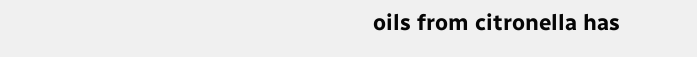oils from citronella has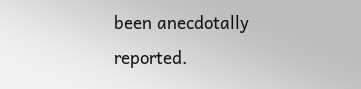been anecdotally reported.